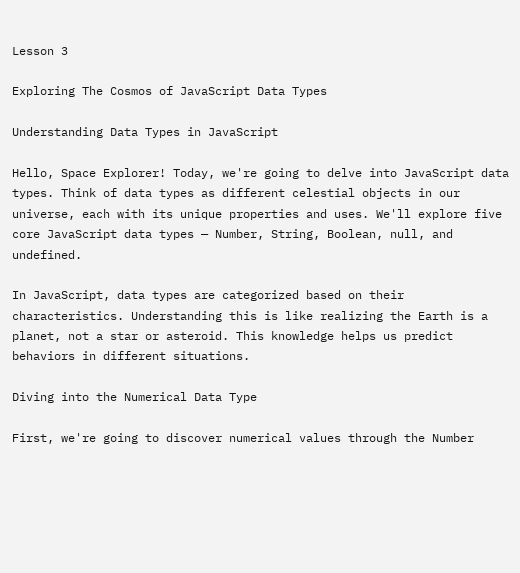Lesson 3

Exploring The Cosmos of JavaScript Data Types

Understanding Data Types in JavaScript

Hello, Space Explorer! Today, we're going to delve into JavaScript data types. Think of data types as different celestial objects in our universe, each with its unique properties and uses. We'll explore five core JavaScript data types — Number, String, Boolean, null, and undefined.

In JavaScript, data types are categorized based on their characteristics. Understanding this is like realizing the Earth is a planet, not a star or asteroid. This knowledge helps us predict behaviors in different situations.

Diving into the Numerical Data Type

First, we're going to discover numerical values through the Number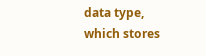data type, which stores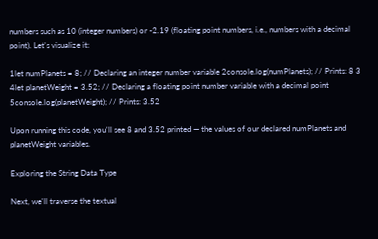numbers such as 10 (integer numbers) or -2.19 (floating point numbers, i.e., numbers with a decimal point). Let's visualize it:

1let numPlanets = 8; // Declaring an integer number variable 2console.log(numPlanets); // Prints: 8 3 4let planetWeight = 3.52; // Declaring a floating point number variable with a decimal point 5console.log(planetWeight); // Prints: 3.52

Upon running this code, you'll see 8 and 3.52 printed — the values of our declared numPlanets and planetWeight variables.

Exploring the String Data Type

Next, we'll traverse the textual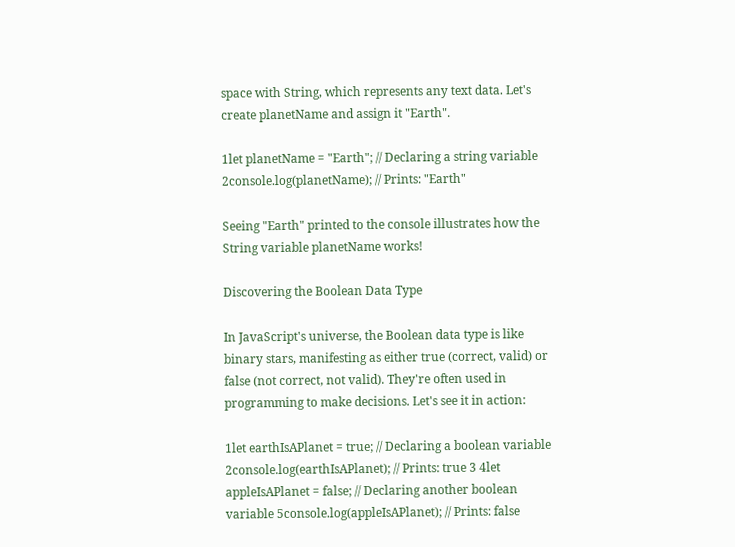space with String, which represents any text data. Let's create planetName and assign it "Earth".

1let planetName = "Earth"; // Declaring a string variable 2console.log(planetName); // Prints: "Earth"

Seeing "Earth" printed to the console illustrates how the String variable planetName works!

Discovering the Boolean Data Type

In JavaScript's universe, the Boolean data type is like binary stars, manifesting as either true (correct, valid) or false (not correct, not valid). They're often used in programming to make decisions. Let's see it in action:

1let earthIsAPlanet = true; // Declaring a boolean variable 2console.log(earthIsAPlanet); // Prints: true 3 4let appleIsAPlanet = false; // Declaring another boolean variable 5console.log(appleIsAPlanet); // Prints: false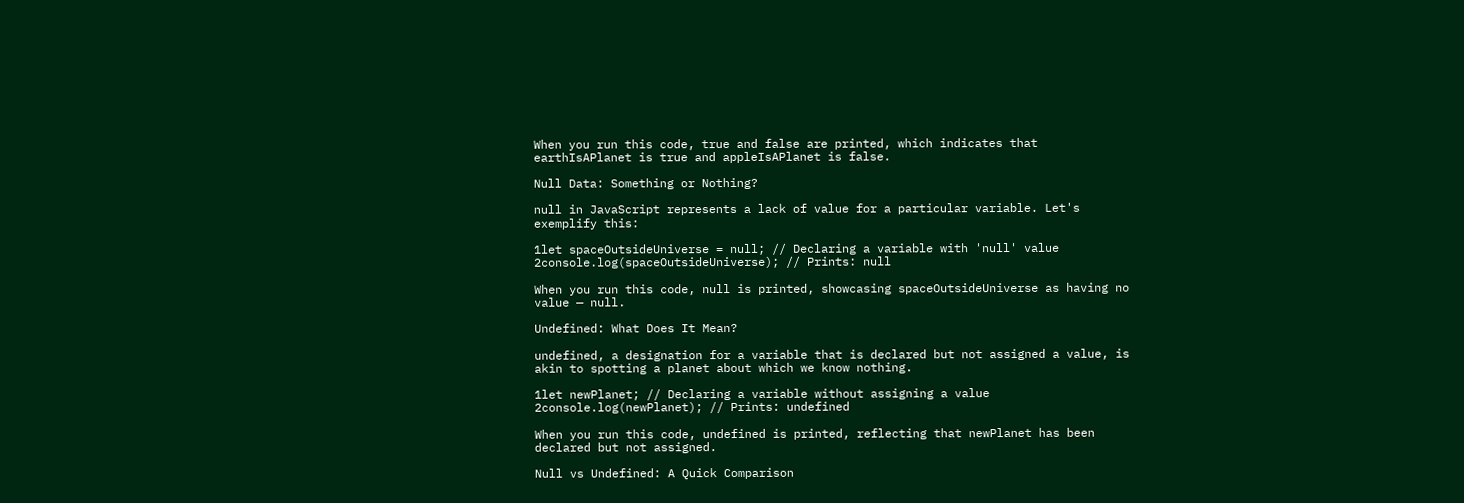When you run this code, true and false are printed, which indicates that earthIsAPlanet is true and appleIsAPlanet is false.

Null Data: Something or Nothing?

null in JavaScript represents a lack of value for a particular variable. Let's exemplify this:

1let spaceOutsideUniverse = null; // Declaring a variable with 'null' value 2console.log(spaceOutsideUniverse); // Prints: null

When you run this code, null is printed, showcasing spaceOutsideUniverse as having no value — null.

Undefined: What Does It Mean?

undefined, a designation for a variable that is declared but not assigned a value, is akin to spotting a planet about which we know nothing.

1let newPlanet; // Declaring a variable without assigning a value 2console.log(newPlanet); // Prints: undefined

When you run this code, undefined is printed, reflecting that newPlanet has been declared but not assigned.

Null vs Undefined: A Quick Comparison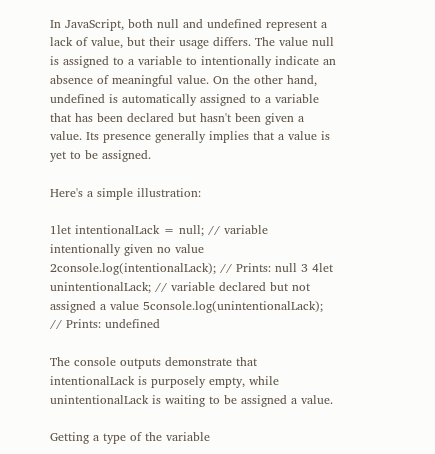In JavaScript, both null and undefined represent a lack of value, but their usage differs. The value null is assigned to a variable to intentionally indicate an absence of meaningful value. On the other hand, undefined is automatically assigned to a variable that has been declared but hasn't been given a value. Its presence generally implies that a value is yet to be assigned.

Here's a simple illustration:

1let intentionalLack = null; // variable intentionally given no value 2console.log(intentionalLack); // Prints: null 3 4let unintentionalLack; // variable declared but not assigned a value 5console.log(unintentionalLack); // Prints: undefined

The console outputs demonstrate that intentionalLack is purposely empty, while unintentionalLack is waiting to be assigned a value.

Getting a type of the variable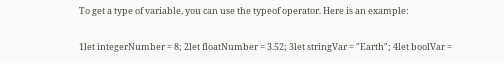To get a type of variable, you can use the typeof operator. Here is an example:

1let integerNumber = 8; 2let floatNumber = 3.52; 3let stringVar = "Earth"; 4let boolVar =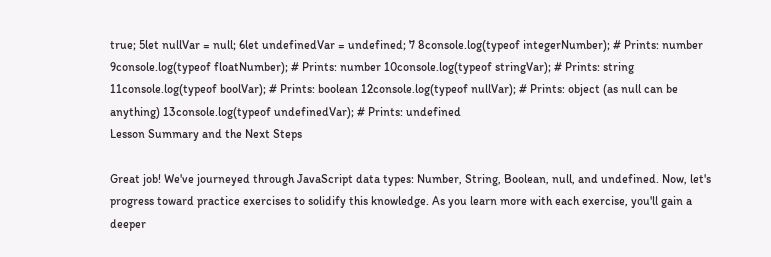true; 5let nullVar = null; 6let undefinedVar = undefined; 7 8console.log(typeof integerNumber); # Prints: number 9console.log(typeof floatNumber); # Prints: number 10console.log(typeof stringVar); # Prints: string 11console.log(typeof boolVar); # Prints: boolean 12console.log(typeof nullVar); # Prints: object (as null can be anything) 13console.log(typeof undefinedVar); # Prints: undefined
Lesson Summary and the Next Steps

Great job! We've journeyed through JavaScript data types: Number, String, Boolean, null, and undefined. Now, let's progress toward practice exercises to solidify this knowledge. As you learn more with each exercise, you'll gain a deeper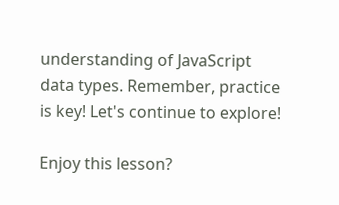understanding of JavaScript data types. Remember, practice is key! Let's continue to explore!

Enjoy this lesson?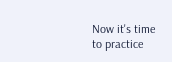Now it's time to practice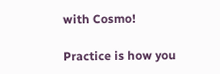with Cosmo!

Practice is how you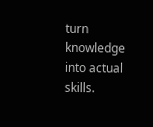turn knowledge into actual skills.